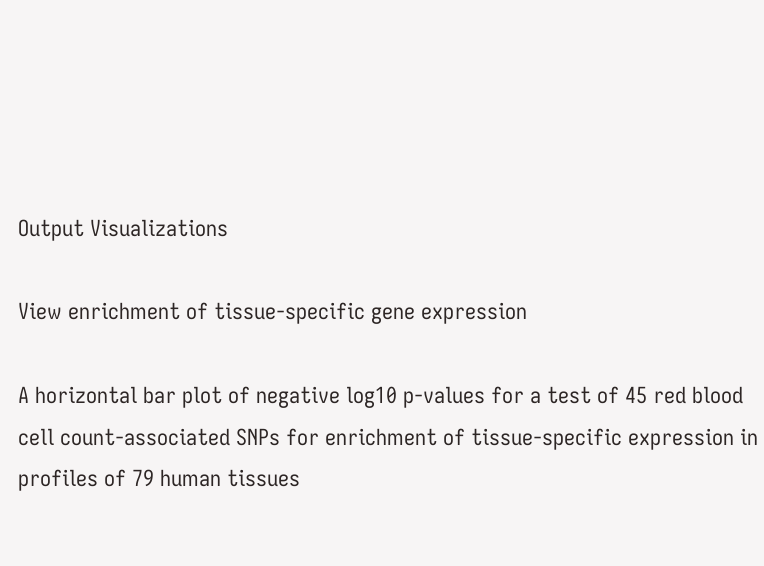Output Visualizations

View enrichment of tissue-specific gene expression

A horizontal bar plot of negative log10 p-values for a test of 45 red blood cell count-associated SNPs for enrichment of tissue-specific expression in profiles of 79 human tissues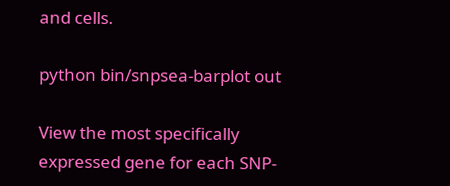and cells.

python bin/snpsea-barplot out

View the most specifically expressed gene for each SNP-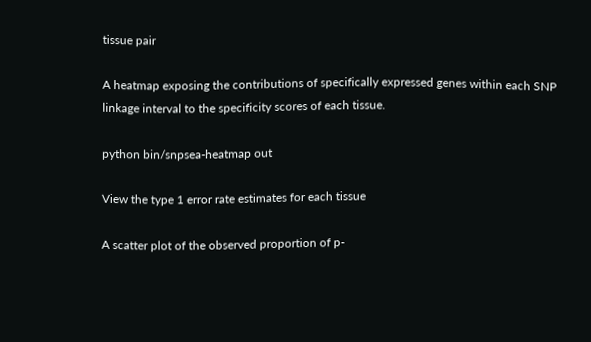tissue pair

A heatmap exposing the contributions of specifically expressed genes within each SNP linkage interval to the specificity scores of each tissue.

python bin/snpsea-heatmap out

View the type 1 error rate estimates for each tissue

A scatter plot of the observed proportion of p-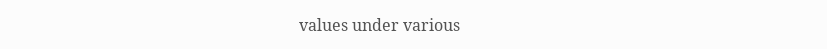values under various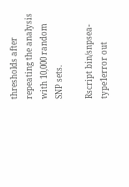thresholds after repeating the analysis with 10,000 random SNP sets.

Rscript bin/snpsea-type1error out